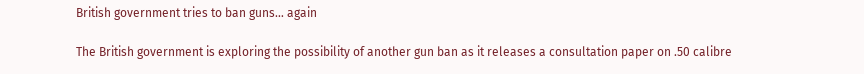British government tries to ban guns… again

The British government is exploring the possibility of another gun ban as it releases a consultation paper on .50 calibre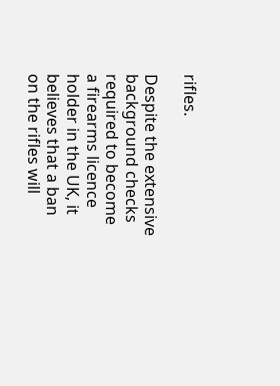rifles.

Despite the extensive background checks required to become a firearms licence holder in the UK, it believes that a ban on the rifles will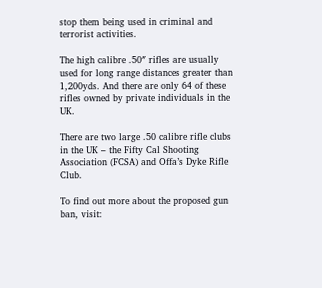stop them being used in criminal and terrorist activities.

The high calibre .50″ rifles are usually used for long range distances greater than 1,200yds. And there are only 64 of these rifles owned by private individuals in the UK.

There are two large .50 calibre rifle clubs in the UK – the Fifty Cal Shooting Association (FCSA) and Offa’s Dyke Rifle Club.

To find out more about the proposed gun ban, visit: